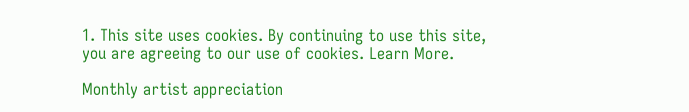1. This site uses cookies. By continuing to use this site, you are agreeing to our use of cookies. Learn More.

Monthly artist appreciation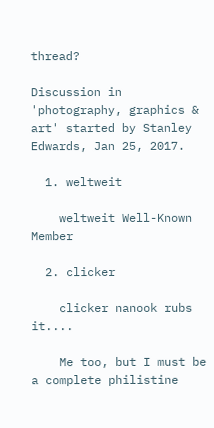thread?

Discussion in 'photography, graphics & art' started by Stanley Edwards, Jan 25, 2017.

  1. weltweit

    weltweit Well-Known Member

  2. clicker

    clicker nanook rubs it....

    Me too, but I must be a complete philistine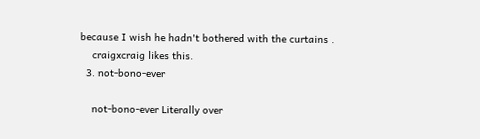because I wish he hadn't bothered with the curtains .
    craigxcraig likes this.
  3. not-bono-ever

    not-bono-ever Literally over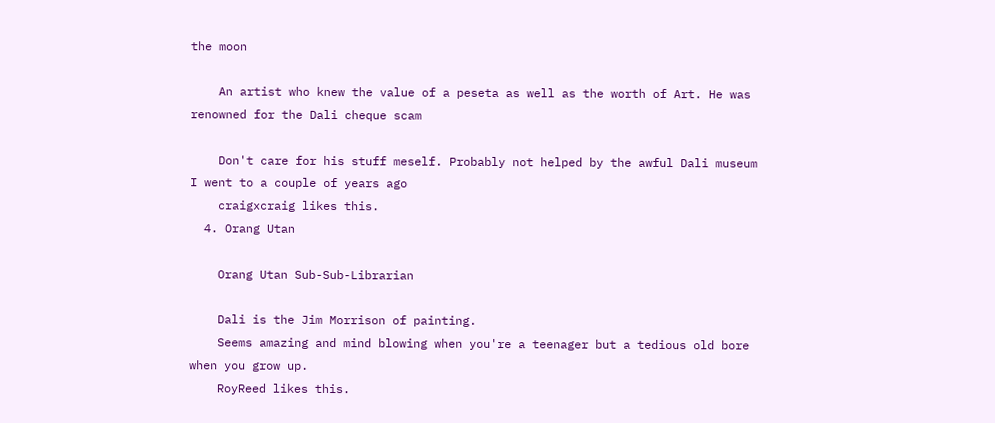the moon

    An artist who knew the value of a peseta as well as the worth of Art. He was renowned for the Dali cheque scam

    Don't care for his stuff meself. Probably not helped by the awful Dali museum I went to a couple of years ago
    craigxcraig likes this.
  4. Orang Utan

    Orang Utan Sub-Sub-Librarian

    Dali is the Jim Morrison of painting.
    Seems amazing and mind blowing when you're a teenager but a tedious old bore when you grow up.
    RoyReed likes this.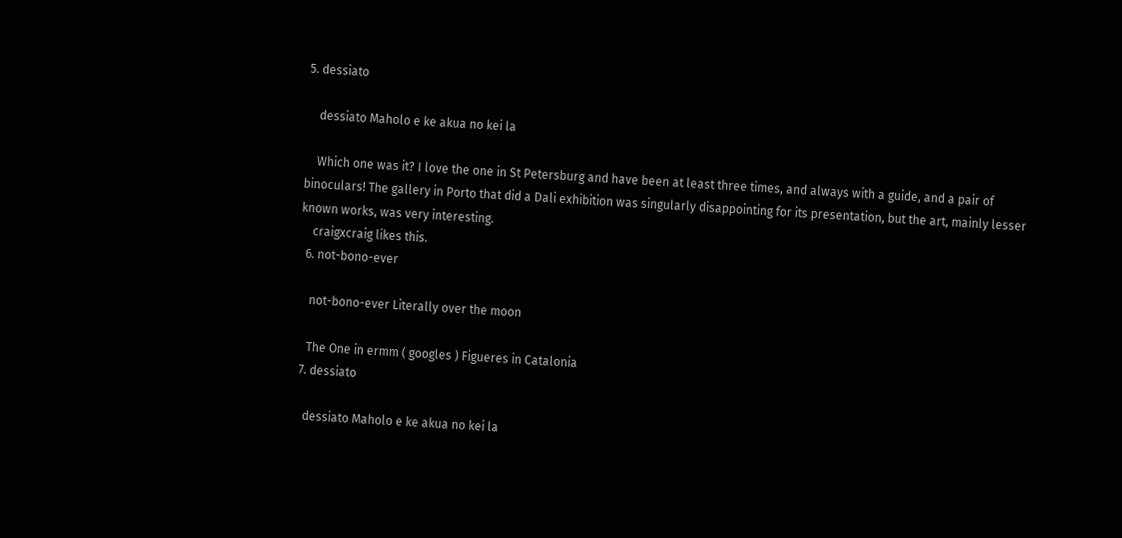5. dessiato

    dessiato Maholo e ke akua no kei la

    Which one was it? I love the one in St Petersburg and have been at least three times, and always with a guide, and a pair of binoculars! The gallery in Porto that did a Dali exhibition was singularly disappointing for its presentation, but the art, mainly lesser known works, was very interesting.
    craigxcraig likes this.
  6. not-bono-ever

    not-bono-ever Literally over the moon

    The One in ermm ( googles ) Figueres in Catalonia
  7. dessiato

    dessiato Maholo e ke akua no kei la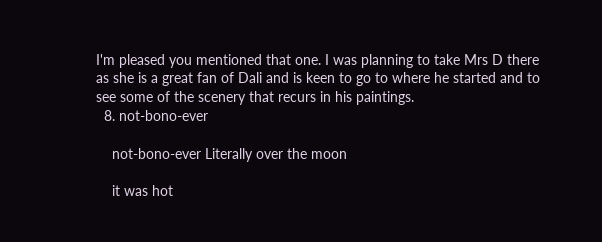I'm pleased you mentioned that one. I was planning to take Mrs D there as she is a great fan of Dali and is keen to go to where he started and to see some of the scenery that recurs in his paintings.
  8. not-bono-ever

    not-bono-ever Literally over the moon

    it was hot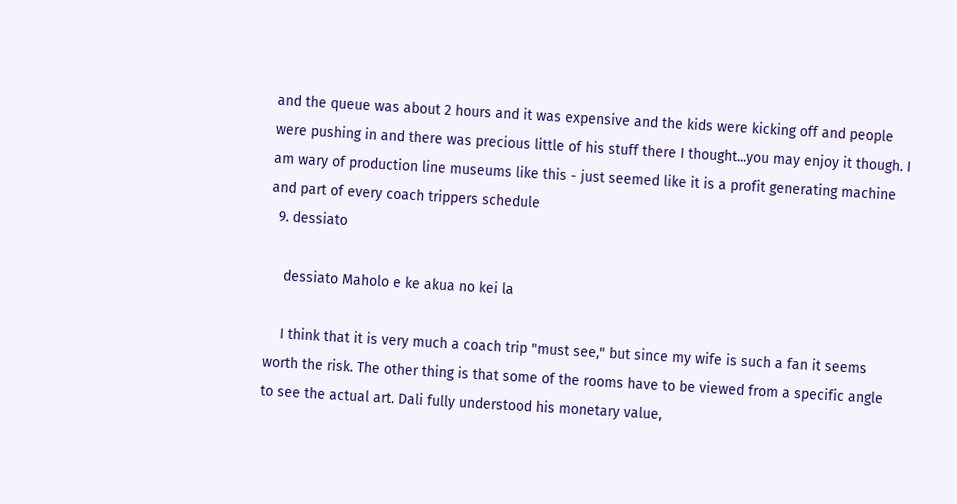and the queue was about 2 hours and it was expensive and the kids were kicking off and people were pushing in and there was precious little of his stuff there I thought...you may enjoy it though. I am wary of production line museums like this - just seemed like it is a profit generating machine and part of every coach trippers schedule
  9. dessiato

    dessiato Maholo e ke akua no kei la

    I think that it is very much a coach trip "must see," but since my wife is such a fan it seems worth the risk. The other thing is that some of the rooms have to be viewed from a specific angle to see the actual art. Dali fully understood his monetary value,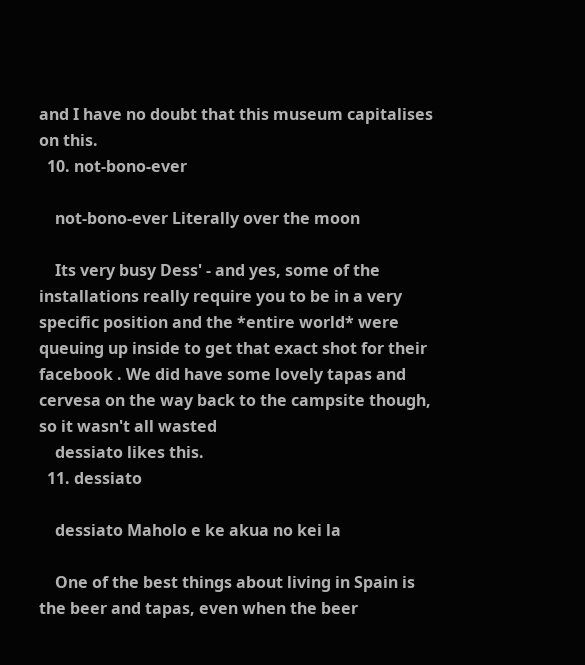and I have no doubt that this museum capitalises on this.
  10. not-bono-ever

    not-bono-ever Literally over the moon

    Its very busy Dess' - and yes, some of the installations really require you to be in a very specific position and the *entire world* were queuing up inside to get that exact shot for their facebook . We did have some lovely tapas and cervesa on the way back to the campsite though, so it wasn't all wasted
    dessiato likes this.
  11. dessiato

    dessiato Maholo e ke akua no kei la

    One of the best things about living in Spain is the beer and tapas, even when the beer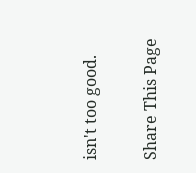isn't too good.

Share This Page